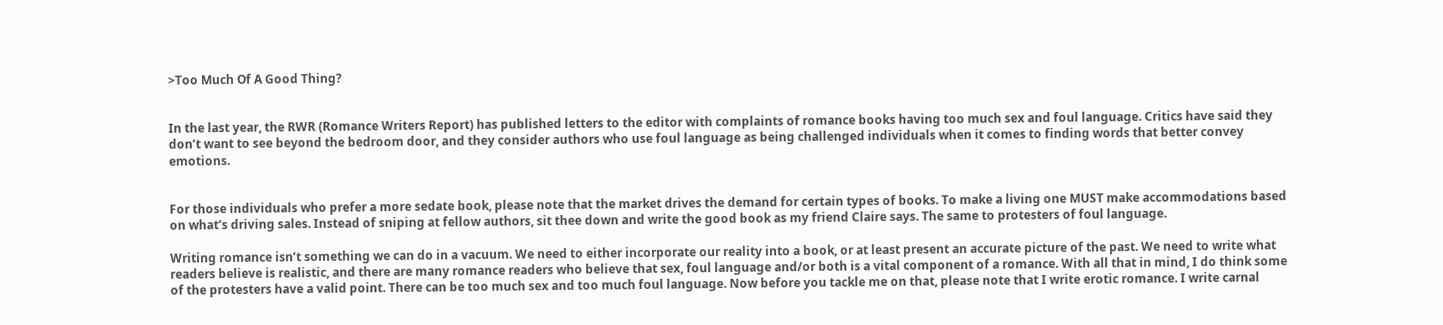>Too Much Of A Good Thing?


In the last year, the RWR (Romance Writers Report) has published letters to the editor with complaints of romance books having too much sex and foul language. Critics have said they don’t want to see beyond the bedroom door, and they consider authors who use foul language as being challenged individuals when it comes to finding words that better convey emotions.


For those individuals who prefer a more sedate book, please note that the market drives the demand for certain types of books. To make a living one MUST make accommodations based on what’s driving sales. Instead of sniping at fellow authors, sit thee down and write the good book as my friend Claire says. The same to protesters of foul language.

Writing romance isn’t something we can do in a vacuum. We need to either incorporate our reality into a book, or at least present an accurate picture of the past. We need to write what readers believe is realistic, and there are many romance readers who believe that sex, foul language and/or both is a vital component of a romance. With all that in mind, I do think some of the protesters have a valid point. There can be too much sex and too much foul language. Now before you tackle me on that, please note that I write erotic romance. I write carnal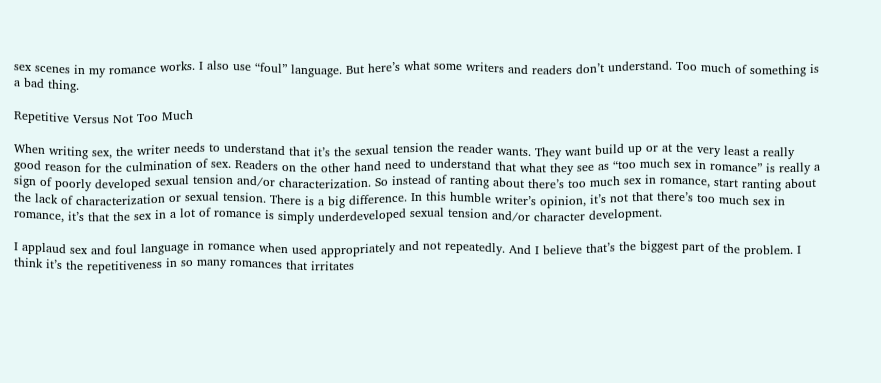sex scenes in my romance works. I also use “foul” language. But here’s what some writers and readers don’t understand. Too much of something is a bad thing.

Repetitive Versus Not Too Much

When writing sex, the writer needs to understand that it’s the sexual tension the reader wants. They want build up or at the very least a really good reason for the culmination of sex. Readers on the other hand need to understand that what they see as “too much sex in romance” is really a sign of poorly developed sexual tension and/or characterization. So instead of ranting about there’s too much sex in romance, start ranting about the lack of characterization or sexual tension. There is a big difference. In this humble writer’s opinion, it’s not that there’s too much sex in romance, it’s that the sex in a lot of romance is simply underdeveloped sexual tension and/or character development.

I applaud sex and foul language in romance when used appropriately and not repeatedly. And I believe that’s the biggest part of the problem. I think it’s the repetitiveness in so many romances that irritates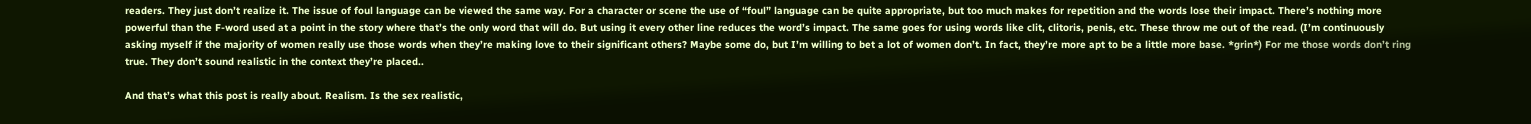readers. They just don’t realize it. The issue of foul language can be viewed the same way. For a character or scene the use of “foul” language can be quite appropriate, but too much makes for repetition and the words lose their impact. There’s nothing more powerful than the F-word used at a point in the story where that’s the only word that will do. But using it every other line reduces the word’s impact. The same goes for using words like clit, clitoris, penis, etc. These throw me out of the read. (I’m continuously asking myself if the majority of women really use those words when they’re making love to their significant others? Maybe some do, but I’m willing to bet a lot of women don’t. In fact, they’re more apt to be a little more base. *grin*) For me those words don’t ring true. They don’t sound realistic in the context they’re placed..

And that’s what this post is really about. Realism. Is the sex realistic,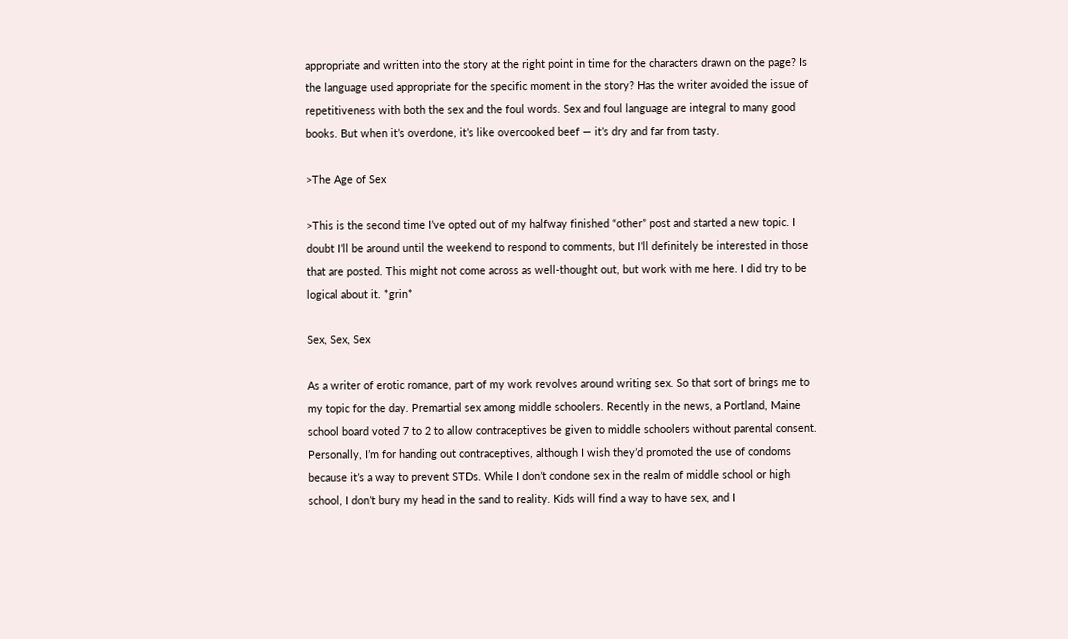appropriate and written into the story at the right point in time for the characters drawn on the page? Is the language used appropriate for the specific moment in the story? Has the writer avoided the issue of repetitiveness with both the sex and the foul words. Sex and foul language are integral to many good books. But when it’s overdone, it’s like overcooked beef — it’s dry and far from tasty.

>The Age of Sex

>This is the second time I’ve opted out of my halfway finished “other” post and started a new topic. I doubt I’ll be around until the weekend to respond to comments, but I’ll definitely be interested in those that are posted. This might not come across as well-thought out, but work with me here. I did try to be logical about it. *grin*

Sex, Sex, Sex

As a writer of erotic romance, part of my work revolves around writing sex. So that sort of brings me to my topic for the day. Premartial sex among middle schoolers. Recently in the news, a Portland, Maine school board voted 7 to 2 to allow contraceptives be given to middle schoolers without parental consent. Personally, I’m for handing out contraceptives, although I wish they’d promoted the use of condoms because it’s a way to prevent STDs. While I don’t condone sex in the realm of middle school or high school, I don’t bury my head in the sand to reality. Kids will find a way to have sex, and I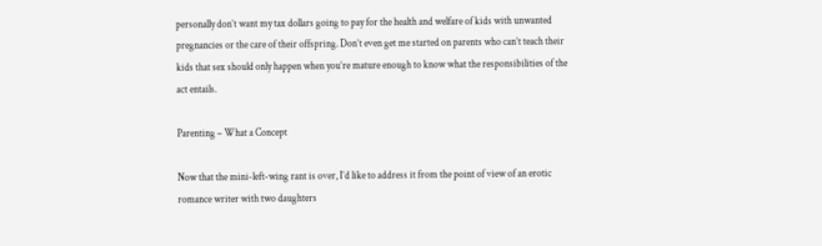personally don’t want my tax dollars going to pay for the health and welfare of kids with unwanted pregnancies or the care of their offspring. Don’t even get me started on parents who can’t teach their kids that sex should only happen when you’re mature enough to know what the responsibilities of the act entails.

Parenting – What a Concept

Now that the mini-left-wing rant is over, I’d like to address it from the point of view of an erotic romance writer with two daughters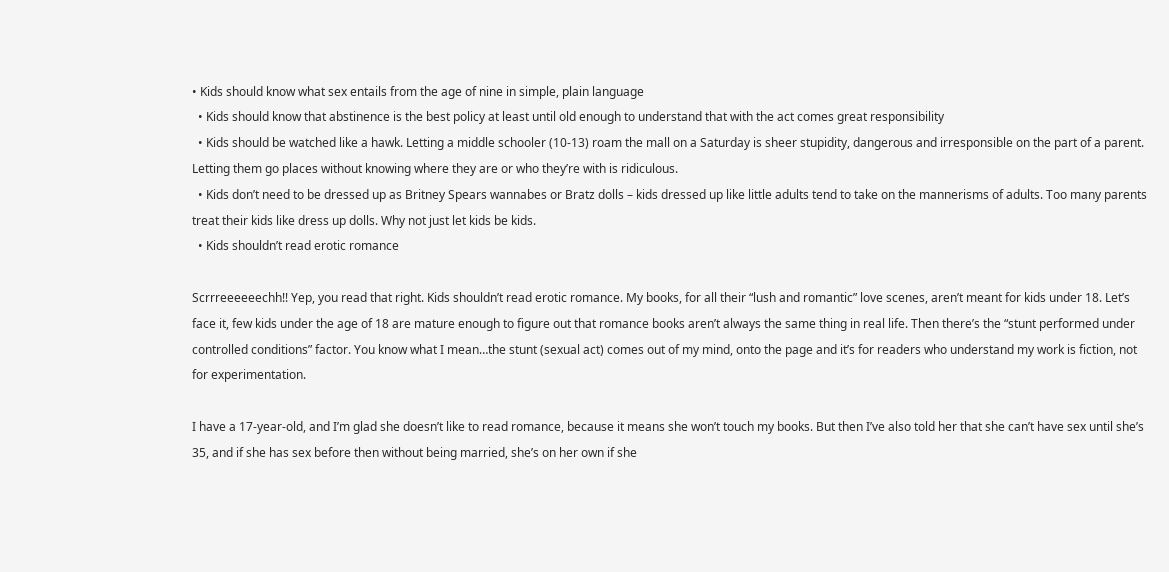• Kids should know what sex entails from the age of nine in simple, plain language
  • Kids should know that abstinence is the best policy at least until old enough to understand that with the act comes great responsibility
  • Kids should be watched like a hawk. Letting a middle schooler (10-13) roam the mall on a Saturday is sheer stupidity, dangerous and irresponsible on the part of a parent. Letting them go places without knowing where they are or who they’re with is ridiculous.
  • Kids don’t need to be dressed up as Britney Spears wannabes or Bratz dolls – kids dressed up like little adults tend to take on the mannerisms of adults. Too many parents treat their kids like dress up dolls. Why not just let kids be kids.
  • Kids shouldn’t read erotic romance

Scrrreeeeeechh!! Yep, you read that right. Kids shouldn’t read erotic romance. My books, for all their “lush and romantic” love scenes, aren’t meant for kids under 18. Let’s face it, few kids under the age of 18 are mature enough to figure out that romance books aren’t always the same thing in real life. Then there’s the “stunt performed under controlled conditions” factor. You know what I mean…the stunt (sexual act) comes out of my mind, onto the page and it’s for readers who understand my work is fiction, not for experimentation.

I have a 17-year-old, and I’m glad she doesn’t like to read romance, because it means she won’t touch my books. But then I’ve also told her that she can’t have sex until she’s 35, and if she has sex before then without being married, she’s on her own if she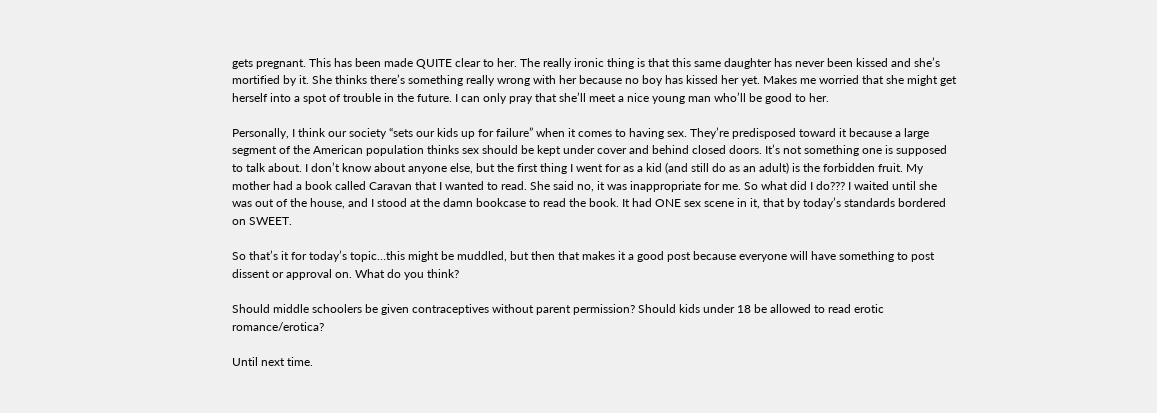gets pregnant. This has been made QUITE clear to her. The really ironic thing is that this same daughter has never been kissed and she’s mortified by it. She thinks there’s something really wrong with her because no boy has kissed her yet. Makes me worried that she might get herself into a spot of trouble in the future. I can only pray that she’ll meet a nice young man who’ll be good to her.

Personally, I think our society “sets our kids up for failure” when it comes to having sex. They’re predisposed toward it because a large segment of the American population thinks sex should be kept under cover and behind closed doors. It’s not something one is supposed to talk about. I don’t know about anyone else, but the first thing I went for as a kid (and still do as an adult) is the forbidden fruit. My mother had a book called Caravan that I wanted to read. She said no, it was inappropriate for me. So what did I do??? I waited until she was out of the house, and I stood at the damn bookcase to read the book. It had ONE sex scene in it, that by today’s standards bordered on SWEET.

So that’s it for today’s topic…this might be muddled, but then that makes it a good post because everyone will have something to post dissent or approval on. What do you think?

Should middle schoolers be given contraceptives without parent permission? Should kids under 18 be allowed to read erotic romance/erotica?

Until next time.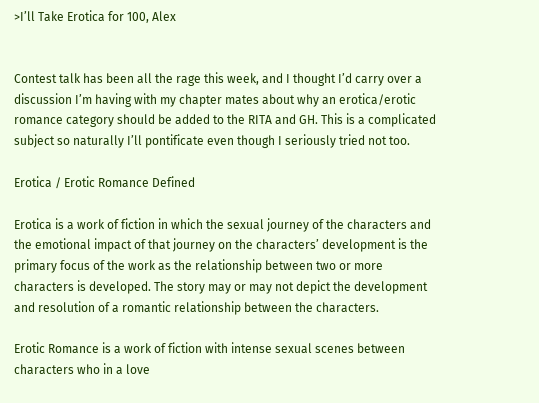>I’ll Take Erotica for 100, Alex


Contest talk has been all the rage this week, and I thought I’d carry over a discussion I’m having with my chapter mates about why an erotica/erotic romance category should be added to the RITA and GH. This is a complicated subject so naturally I’ll pontificate even though I seriously tried not too.

Erotica / Erotic Romance Defined

Erotica is a work of fiction in which the sexual journey of the characters and the emotional impact of that journey on the characters’ development is the primary focus of the work as the relationship between two or more characters is developed. The story may or may not depict the development and resolution of a romantic relationship between the characters.

Erotic Romance is a work of fiction with intense sexual scenes between characters who in a love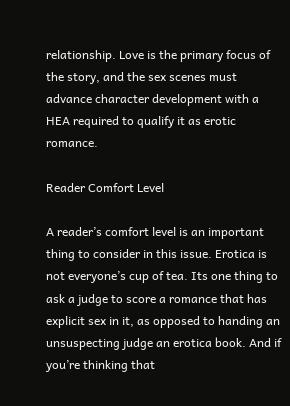relationship. Love is the primary focus of the story, and the sex scenes must advance character development with a HEA required to qualify it as erotic romance.

Reader Comfort Level

A reader’s comfort level is an important thing to consider in this issue. Erotica is not everyone’s cup of tea. Its one thing to ask a judge to score a romance that has explicit sex in it, as opposed to handing an unsuspecting judge an erotica book. And if you’re thinking that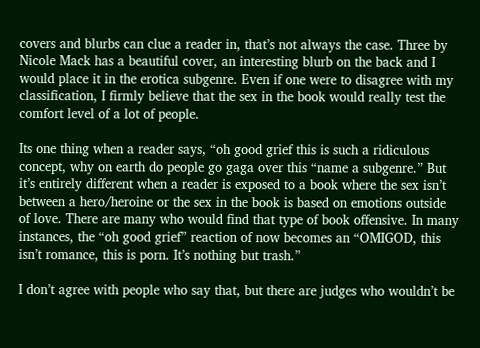covers and blurbs can clue a reader in, that’s not always the case. Three by Nicole Mack has a beautiful cover, an interesting blurb on the back and I would place it in the erotica subgenre. Even if one were to disagree with my classification, I firmly believe that the sex in the book would really test the comfort level of a lot of people.

Its one thing when a reader says, “oh good grief this is such a ridiculous concept, why on earth do people go gaga over this “name a subgenre.” But it’s entirely different when a reader is exposed to a book where the sex isn’t between a hero/heroine or the sex in the book is based on emotions outside of love. There are many who would find that type of book offensive. In many instances, the “oh good grief” reaction of now becomes an “OMIGOD, this isn’t romance, this is porn. It’s nothing but trash.”

I don’t agree with people who say that, but there are judges who wouldn’t be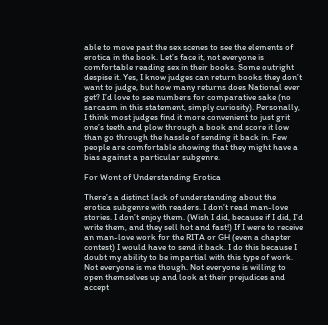able to move past the sex scenes to see the elements of erotica in the book. Let’s face it, not everyone is comfortable reading sex in their books. Some outright despise it. Yes, I know judges can return books they don’t want to judge, but how many returns does National ever get? I’d love to see numbers for comparative sake (no sarcasm in this statement, simply curiosity). Personally, I think most judges find it more convenient to just grit one’s teeth and plow through a book and score it low than go through the hassle of sending it back in. Few people are comfortable showing that they might have a bias against a particular subgenre.

For Wont of Understanding Erotica

There’s a distinct lack of understanding about the erotica subgenre with readers. I don’t read man-love stories. I don’t enjoy them. (Wish I did, because if I did, I’d write them, and they sell hot and fast!) If I were to receive an man-love work for the RITA or GH (even a chapter contest) I would have to send it back. I do this because I doubt my ability to be impartial with this type of work. Not everyone is me though. Not everyone is willing to open themselves up and look at their prejudices and accept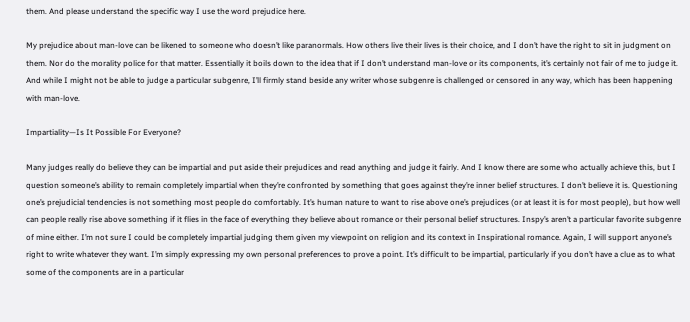them. And please understand the specific way I use the word prejudice here.

My prejudice about man-love can be likened to someone who doesn’t like paranormals. How others live their lives is their choice, and I don’t have the right to sit in judgment on them. Nor do the morality police for that matter. Essentially it boils down to the idea that if I don’t understand man-love or its components, it’s certainly not fair of me to judge it. And while I might not be able to judge a particular subgenre, I’ll firmly stand beside any writer whose subgenre is challenged or censored in any way, which has been happening with man-love.

Impartiality—Is It Possible For Everyone?

Many judges really do believe they can be impartial and put aside their prejudices and read anything and judge it fairly. And I know there are some who actually achieve this, but I question someone’s ability to remain completely impartial when they’re confronted by something that goes against they’re inner belief structures. I don’t believe it is. Questioning one’s prejudicial tendencies is not something most people do comfortably. It’s human nature to want to rise above one’s prejudices (or at least it is for most people), but how well can people really rise above something if it flies in the face of everything they believe about romance or their personal belief structures. Inspy’s aren’t a particular favorite subgenre of mine either. I’m not sure I could be completely impartial judging them given my viewpoint on religion and its context in Inspirational romance. Again, I will support anyone’s right to write whatever they want. I’m simply expressing my own personal preferences to prove a point. It’s difficult to be impartial, particularly if you don’t have a clue as to what some of the components are in a particular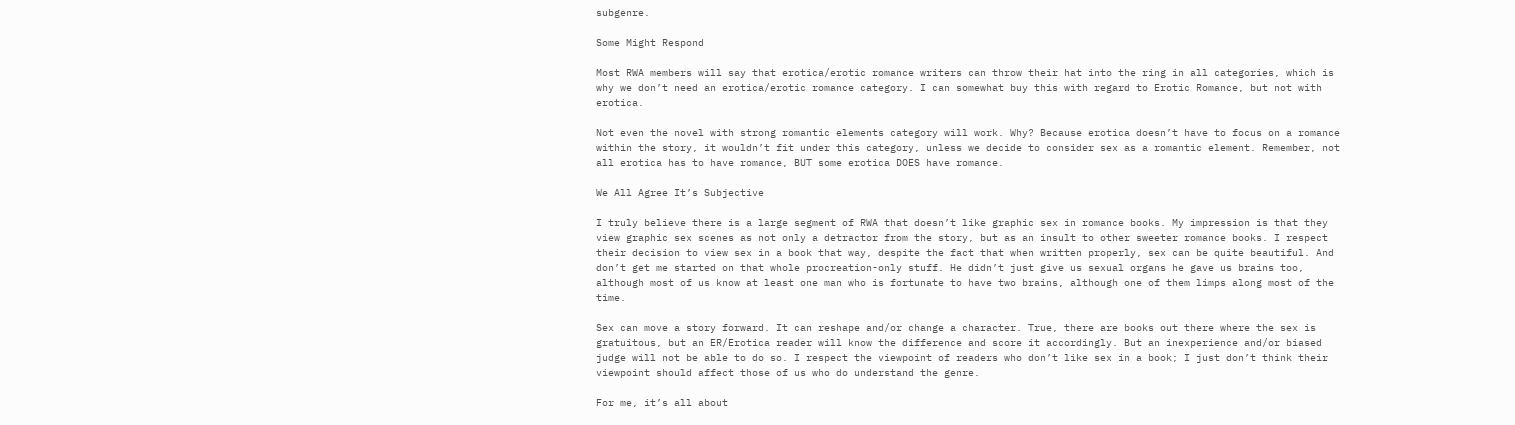subgenre.

Some Might Respond

Most RWA members will say that erotica/erotic romance writers can throw their hat into the ring in all categories, which is why we don’t need an erotica/erotic romance category. I can somewhat buy this with regard to Erotic Romance, but not with erotica.

Not even the novel with strong romantic elements category will work. Why? Because erotica doesn’t have to focus on a romance within the story, it wouldn’t fit under this category, unless we decide to consider sex as a romantic element. Remember, not all erotica has to have romance, BUT some erotica DOES have romance.

We All Agree It’s Subjective

I truly believe there is a large segment of RWA that doesn’t like graphic sex in romance books. My impression is that they view graphic sex scenes as not only a detractor from the story, but as an insult to other sweeter romance books. I respect their decision to view sex in a book that way, despite the fact that when written properly, sex can be quite beautiful. And don’t get me started on that whole procreation-only stuff. He didn’t just give us sexual organs he gave us brains too, although most of us know at least one man who is fortunate to have two brains, although one of them limps along most of the time.

Sex can move a story forward. It can reshape and/or change a character. True, there are books out there where the sex is gratuitous, but an ER/Erotica reader will know the difference and score it accordingly. But an inexperience and/or biased judge will not be able to do so. I respect the viewpoint of readers who don’t like sex in a book; I just don’t think their viewpoint should affect those of us who do understand the genre.

For me, it’s all about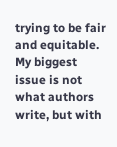trying to be fair and equitable. My biggest issue is not what authors write, but with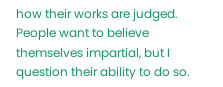how their works are judged. People want to believe themselves impartial, but I question their ability to do so.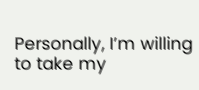Personally, I’m willing to take my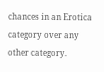chances in an Erotica category over any other category.